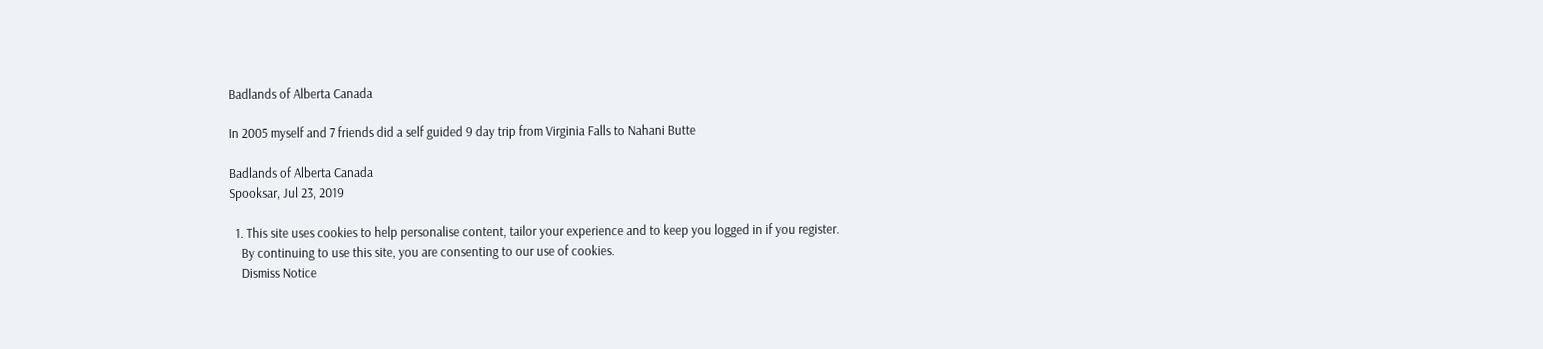Badlands of Alberta Canada

In 2005 myself and 7 friends did a self guided 9 day trip from Virginia Falls to Nahani Butte

Badlands of Alberta Canada
Spooksar, Jul 23, 2019

  1. This site uses cookies to help personalise content, tailor your experience and to keep you logged in if you register.
    By continuing to use this site, you are consenting to our use of cookies.
    Dismiss Notice